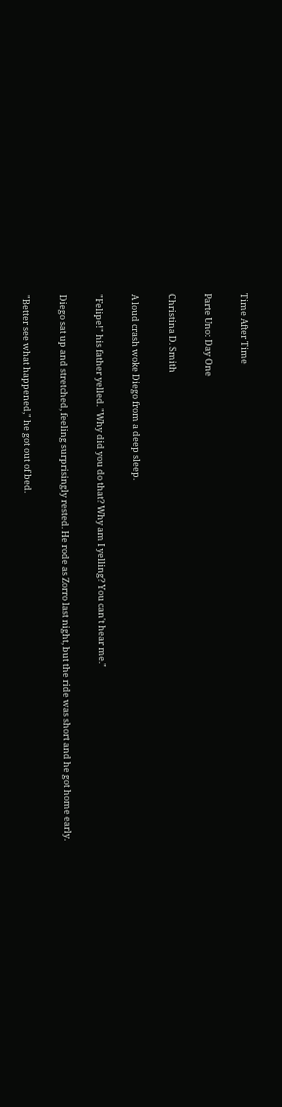Time After Time

Parte Uno: Day One

Christina D. Smith

A loud crash woke Diego from a deep sleep.

"Felipe!" his father yelled. "Why did you do that? Why am I yelling? You can't hear me."

Diego sat up and stretched, feeling surprisingly rested. He rode as Zorro last night, but the ride was short and he got home early.

"Better see what happened," he got out of bed.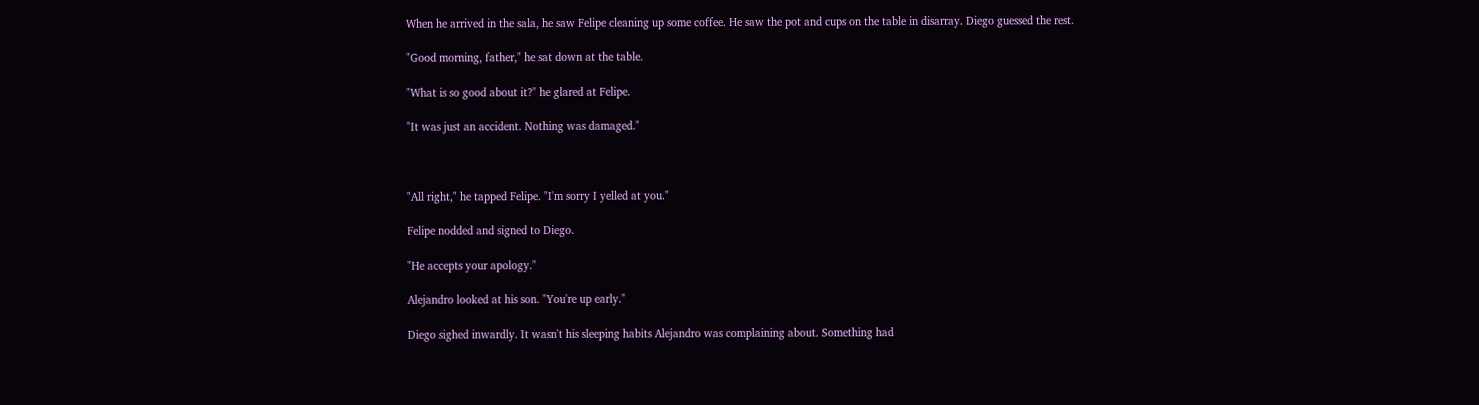When he arrived in the sala, he saw Felipe cleaning up some coffee. He saw the pot and cups on the table in disarray. Diego guessed the rest.

"Good morning, father," he sat down at the table.

"What is so good about it?" he glared at Felipe.

"It was just an accident. Nothing was damaged."



"All right," he tapped Felipe. "I'm sorry I yelled at you."

Felipe nodded and signed to Diego.

"He accepts your apology."

Alejandro looked at his son. "You're up early."

Diego sighed inwardly. It wasn't his sleeping habits Alejandro was complaining about. Something had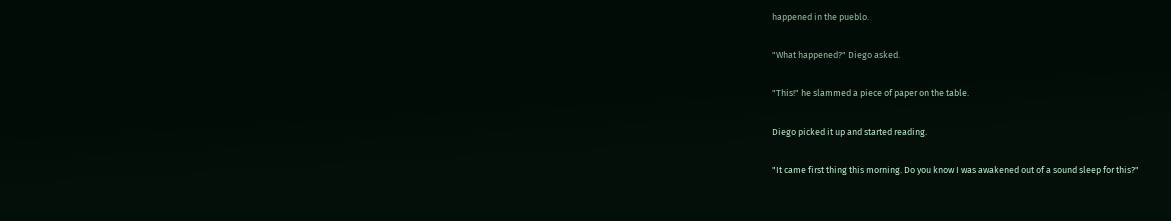happened in the pueblo.

"What happened?" Diego asked.

"This!" he slammed a piece of paper on the table.

Diego picked it up and started reading.

"It came first thing this morning. Do you know I was awakened out of a sound sleep for this?"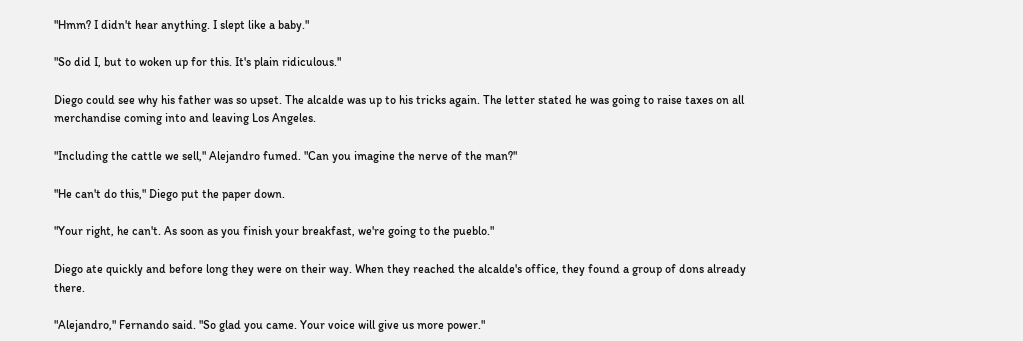"Hmm? I didn't hear anything. I slept like a baby."

"So did I, but to woken up for this. It's plain ridiculous."

Diego could see why his father was so upset. The alcalde was up to his tricks again. The letter stated he was going to raise taxes on all merchandise coming into and leaving Los Angeles.

"Including the cattle we sell," Alejandro fumed. "Can you imagine the nerve of the man?"

"He can't do this," Diego put the paper down.

"Your right, he can't. As soon as you finish your breakfast, we're going to the pueblo."

Diego ate quickly and before long they were on their way. When they reached the alcalde's office, they found a group of dons already there.

"Alejandro," Fernando said. "So glad you came. Your voice will give us more power."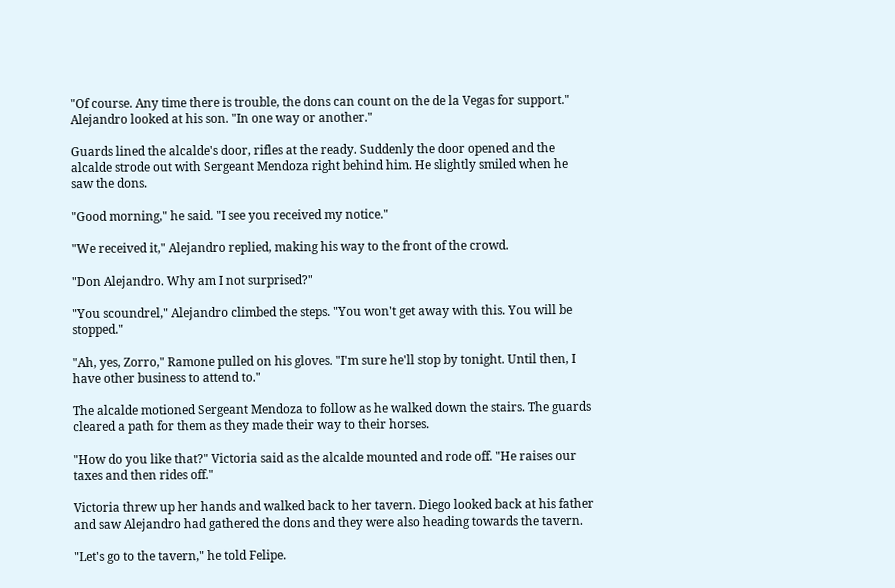"Of course. Any time there is trouble, the dons can count on the de la Vegas for support." Alejandro looked at his son. "In one way or another."

Guards lined the alcalde's door, rifles at the ready. Suddenly the door opened and the alcalde strode out with Sergeant Mendoza right behind him. He slightly smiled when he saw the dons.

"Good morning," he said. "I see you received my notice."

"We received it," Alejandro replied, making his way to the front of the crowd.

"Don Alejandro. Why am I not surprised?"

"You scoundrel," Alejandro climbed the steps. "You won't get away with this. You will be stopped."

"Ah, yes, Zorro," Ramone pulled on his gloves. "I'm sure he'll stop by tonight. Until then, I have other business to attend to."

The alcalde motioned Sergeant Mendoza to follow as he walked down the stairs. The guards cleared a path for them as they made their way to their horses.

"How do you like that?" Victoria said as the alcalde mounted and rode off. "He raises our taxes and then rides off."

Victoria threw up her hands and walked back to her tavern. Diego looked back at his father and saw Alejandro had gathered the dons and they were also heading towards the tavern.

"Let's go to the tavern," he told Felipe.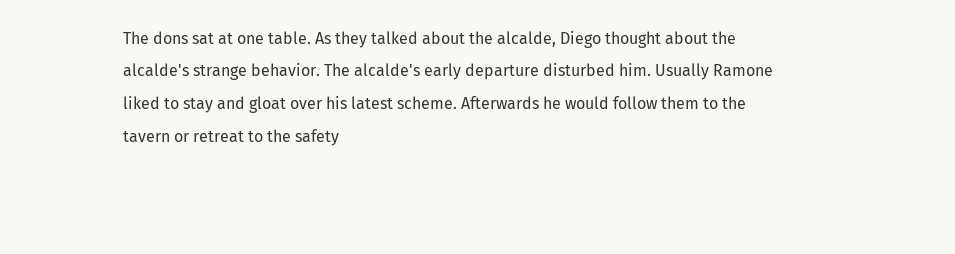The dons sat at one table. As they talked about the alcalde, Diego thought about the alcalde's strange behavior. The alcalde's early departure disturbed him. Usually Ramone liked to stay and gloat over his latest scheme. Afterwards he would follow them to the tavern or retreat to the safety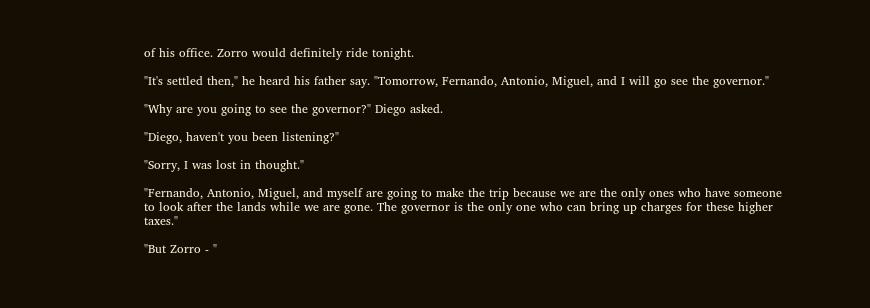of his office. Zorro would definitely ride tonight.

"It's settled then," he heard his father say. "Tomorrow, Fernando, Antonio, Miguel, and I will go see the governor."

"Why are you going to see the governor?" Diego asked.

"Diego, haven't you been listening?"

"Sorry, I was lost in thought."

"Fernando, Antonio, Miguel, and myself are going to make the trip because we are the only ones who have someone to look after the lands while we are gone. The governor is the only one who can bring up charges for these higher taxes."

"But Zorro - "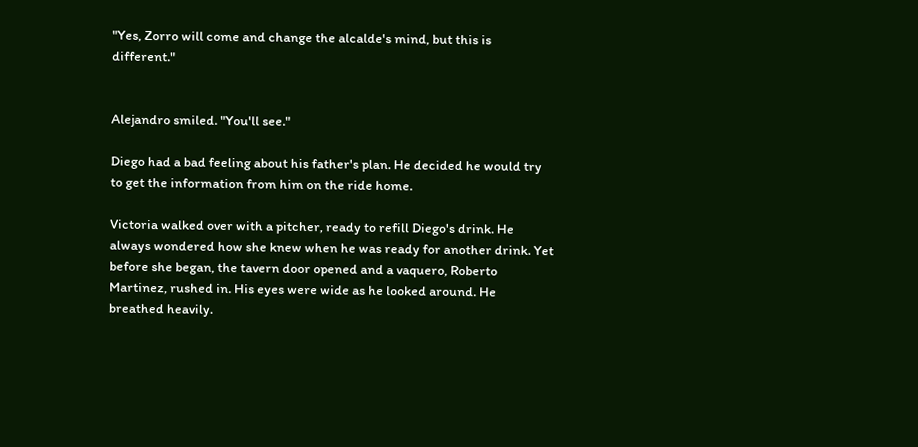"Yes, Zorro will come and change the alcalde's mind, but this is different."


Alejandro smiled. "You'll see."

Diego had a bad feeling about his father's plan. He decided he would try to get the information from him on the ride home.

Victoria walked over with a pitcher, ready to refill Diego's drink. He always wondered how she knew when he was ready for another drink. Yet before she began, the tavern door opened and a vaquero, Roberto Martinez, rushed in. His eyes were wide as he looked around. He breathed heavily.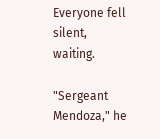Everyone fell silent, waiting.

"Sergeant Mendoza," he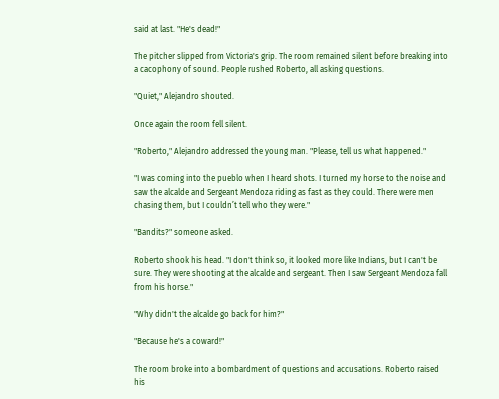said at last. "He's dead!"

The pitcher slipped from Victoria's grip. The room remained silent before breaking into a cacophony of sound. People rushed Roberto, all asking questions.

"Quiet," Alejandro shouted.

Once again the room fell silent.

"Roberto," Alejandro addressed the young man. "Please, tell us what happened."

"I was coming into the pueblo when I heard shots. I turned my horse to the noise and saw the alcalde and Sergeant Mendoza riding as fast as they could. There were men chasing them, but I couldn’t tell who they were."

"Bandits?" someone asked.

Roberto shook his head. "I don't think so, it looked more like Indians, but I can't be sure. They were shooting at the alcalde and sergeant. Then I saw Sergeant Mendoza fall from his horse."

"Why didn't the alcalde go back for him?"

"Because he's a coward!"

The room broke into a bombardment of questions and accusations. Roberto raised his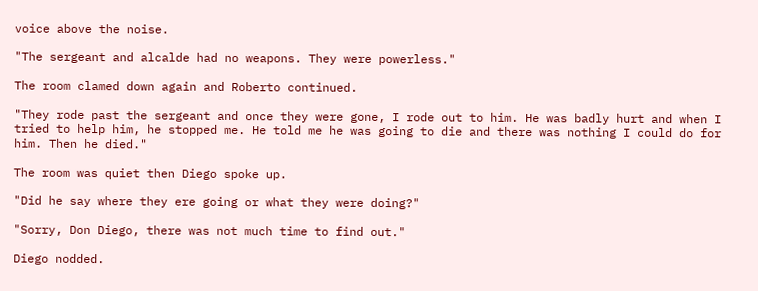voice above the noise.

"The sergeant and alcalde had no weapons. They were powerless."

The room clamed down again and Roberto continued.

"They rode past the sergeant and once they were gone, I rode out to him. He was badly hurt and when I tried to help him, he stopped me. He told me he was going to die and there was nothing I could do for him. Then he died."

The room was quiet then Diego spoke up.

"Did he say where they ere going or what they were doing?"

"Sorry, Don Diego, there was not much time to find out."

Diego nodded.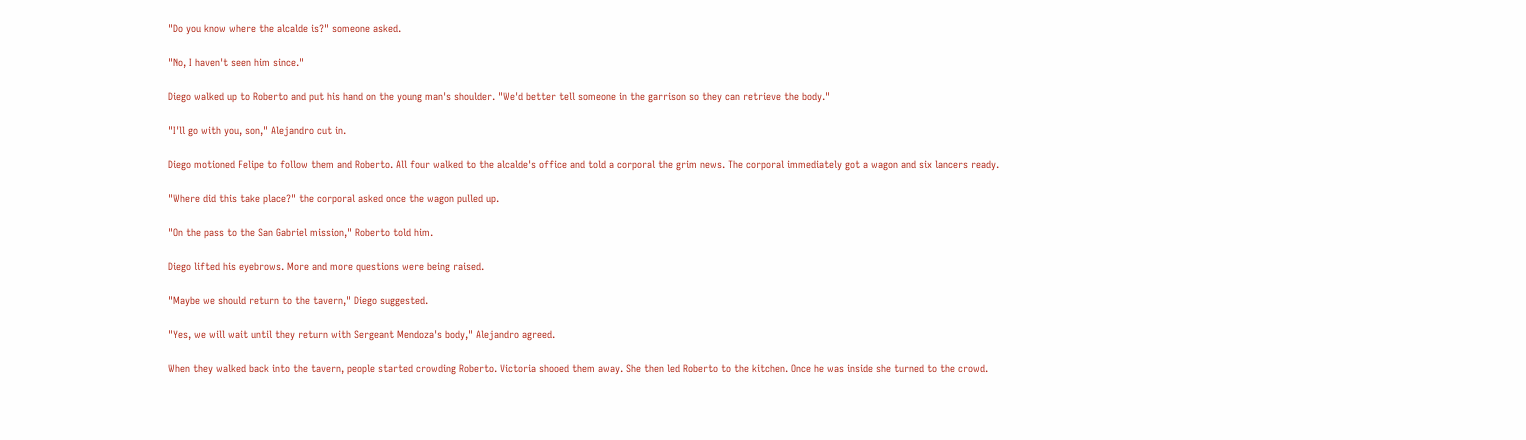"Do you know where the alcalde is?" someone asked.

"No, I haven't seen him since."

Diego walked up to Roberto and put his hand on the young man's shoulder. "We'd better tell someone in the garrison so they can retrieve the body."

"I'll go with you, son," Alejandro cut in.

Diego motioned Felipe to follow them and Roberto. All four walked to the alcalde's office and told a corporal the grim news. The corporal immediately got a wagon and six lancers ready.

"Where did this take place?" the corporal asked once the wagon pulled up.

"On the pass to the San Gabriel mission," Roberto told him.

Diego lifted his eyebrows. More and more questions were being raised.

"Maybe we should return to the tavern," Diego suggested.

"Yes, we will wait until they return with Sergeant Mendoza's body," Alejandro agreed.

When they walked back into the tavern, people started crowding Roberto. Victoria shooed them away. She then led Roberto to the kitchen. Once he was inside she turned to the crowd.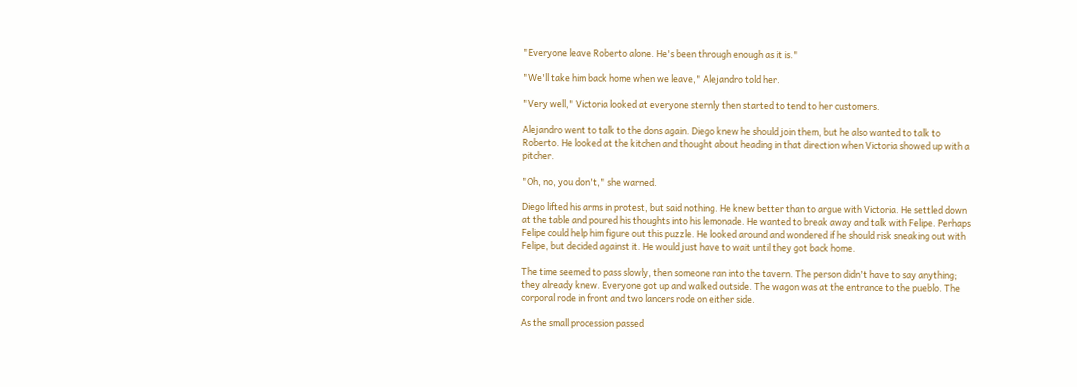"Everyone leave Roberto alone. He's been through enough as it is."

"We'll take him back home when we leave," Alejandro told her.

"Very well," Victoria looked at everyone sternly then started to tend to her customers.

Alejandro went to talk to the dons again. Diego knew he should join them, but he also wanted to talk to Roberto. He looked at the kitchen and thought about heading in that direction when Victoria showed up with a pitcher.

"Oh, no, you don't," she warned.

Diego lifted his arms in protest, but said nothing. He knew better than to argue with Victoria. He settled down at the table and poured his thoughts into his lemonade. He wanted to break away and talk with Felipe. Perhaps Felipe could help him figure out this puzzle. He looked around and wondered if he should risk sneaking out with Felipe, but decided against it. He would just have to wait until they got back home.

The time seemed to pass slowly, then someone ran into the tavern. The person didn't have to say anything; they already knew. Everyone got up and walked outside. The wagon was at the entrance to the pueblo. The corporal rode in front and two lancers rode on either side.

As the small procession passed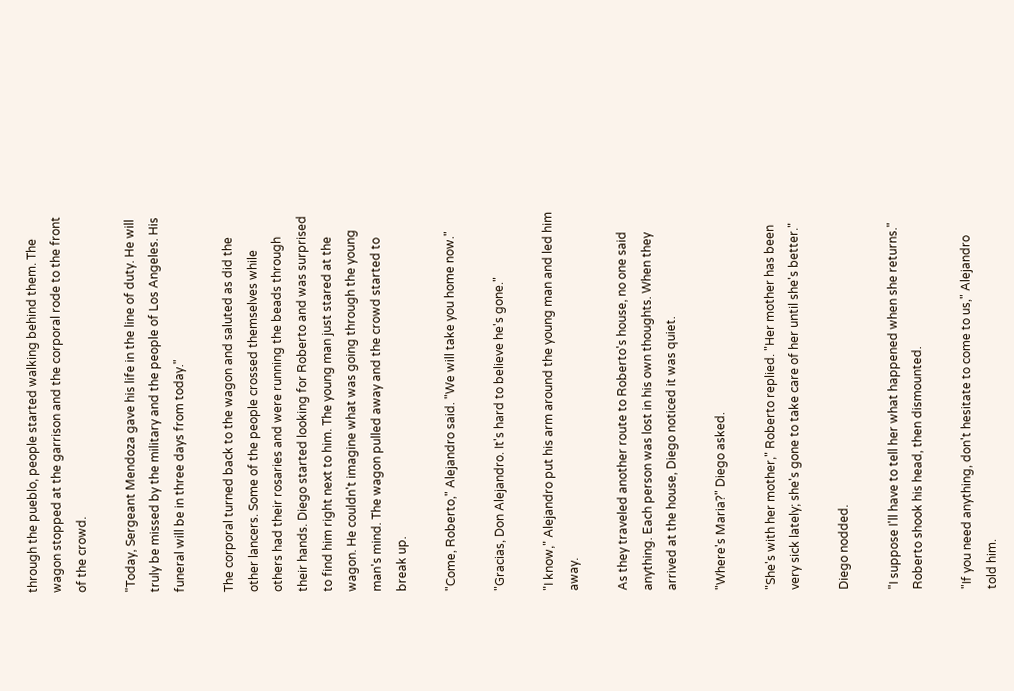through the pueblo, people started walking behind them. The wagon stopped at the garrison and the corporal rode to the front of the crowd.

"Today, Sergeant Mendoza gave his life in the line of duty. He will truly be missed by the military and the people of Los Angeles. His funeral will be in three days from today."

The corporal turned back to the wagon and saluted as did the other lancers. Some of the people crossed themselves while others had their rosaries and were running the beads through their hands. Diego started looking for Roberto and was surprised to find him right next to him. The young man just stared at the wagon. He couldn't imagine what was going through the young man's mind. The wagon pulled away and the crowd started to break up.

"Come, Roberto," Alejandro said. "We will take you home now."

"Gracias, Don Alejandro. It's hard to believe he's gone."

"I know," Alejandro put his arm around the young man and led him away.

As they traveled another route to Roberto's house, no one said anything. Each person was lost in his own thoughts. When they arrived at the house, Diego noticed it was quiet.

"Where's Maria?" Diego asked.

"She's with her mother," Roberto replied. "Her mother has been very sick lately; she's gone to take care of her until she's better."

Diego nodded.

"I suppose I'll have to tell her what happened when she returns." Roberto shook his head, then dismounted.

"If you need anything, don't hesitate to come to us," Alejandro told him.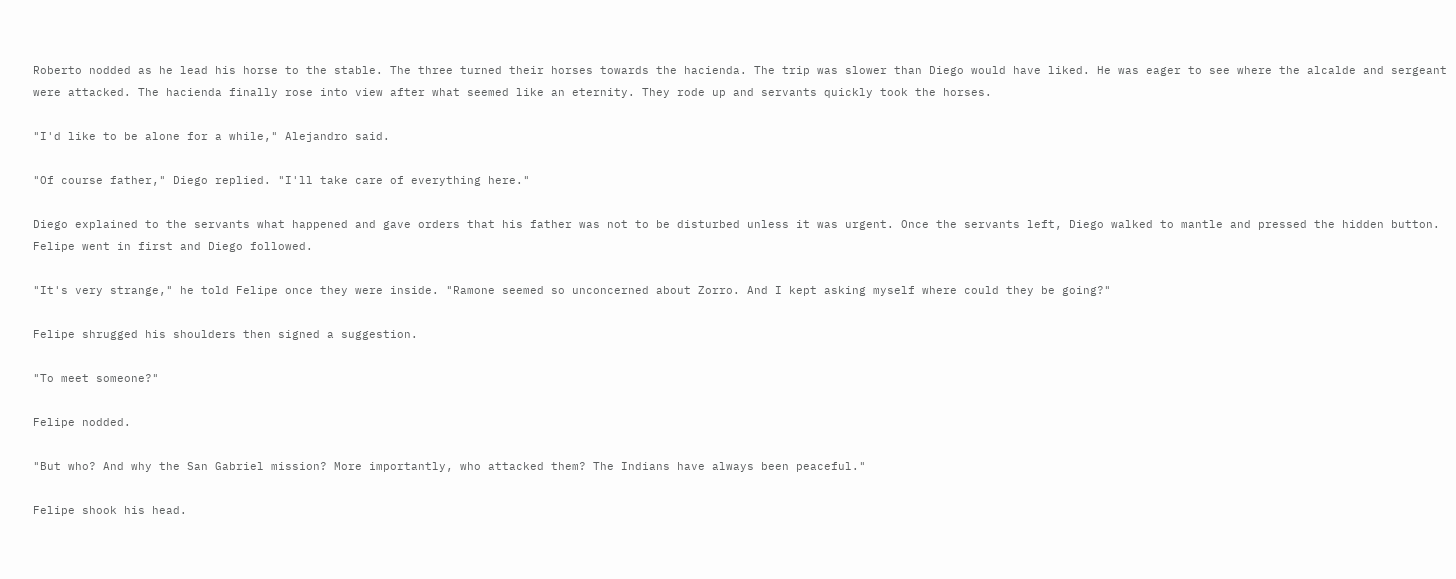Roberto nodded as he lead his horse to the stable. The three turned their horses towards the hacienda. The trip was slower than Diego would have liked. He was eager to see where the alcalde and sergeant were attacked. The hacienda finally rose into view after what seemed like an eternity. They rode up and servants quickly took the horses.

"I'd like to be alone for a while," Alejandro said.

"Of course father," Diego replied. "I'll take care of everything here."

Diego explained to the servants what happened and gave orders that his father was not to be disturbed unless it was urgent. Once the servants left, Diego walked to mantle and pressed the hidden button. Felipe went in first and Diego followed.

"It's very strange," he told Felipe once they were inside. "Ramone seemed so unconcerned about Zorro. And I kept asking myself where could they be going?"

Felipe shrugged his shoulders then signed a suggestion.

"To meet someone?"

Felipe nodded.

"But who? And why the San Gabriel mission? More importantly, who attacked them? The Indians have always been peaceful."

Felipe shook his head.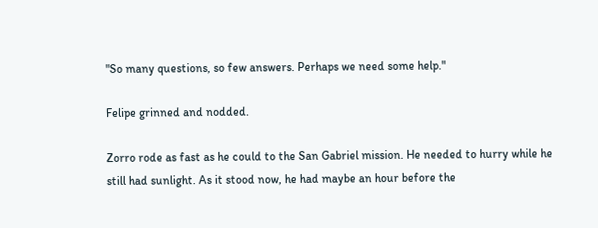"So many questions, so few answers. Perhaps we need some help."

Felipe grinned and nodded.

Zorro rode as fast as he could to the San Gabriel mission. He needed to hurry while he still had sunlight. As it stood now, he had maybe an hour before the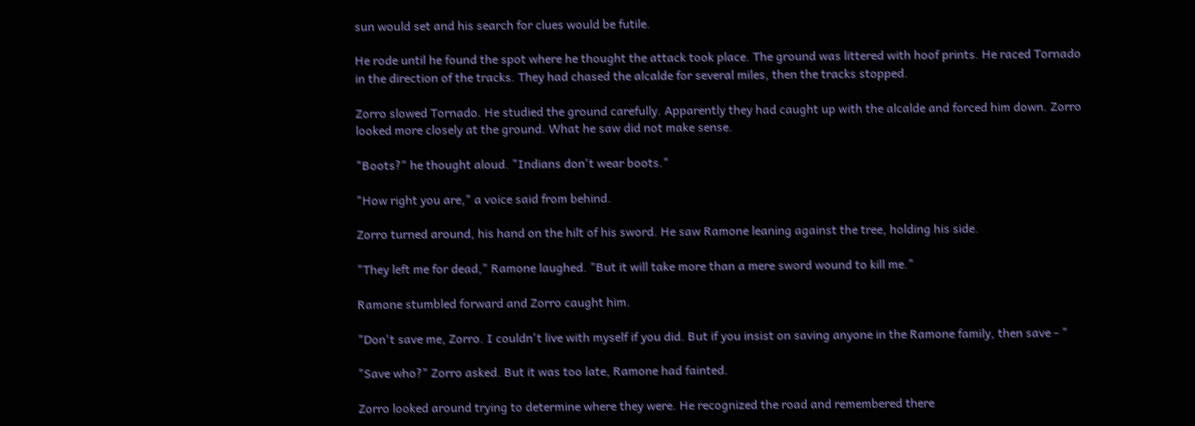sun would set and his search for clues would be futile.

He rode until he found the spot where he thought the attack took place. The ground was littered with hoof prints. He raced Tornado in the direction of the tracks. They had chased the alcalde for several miles, then the tracks stopped.

Zorro slowed Tornado. He studied the ground carefully. Apparently they had caught up with the alcalde and forced him down. Zorro looked more closely at the ground. What he saw did not make sense.

"Boots?" he thought aloud. "Indians don't wear boots."

"How right you are," a voice said from behind.

Zorro turned around, his hand on the hilt of his sword. He saw Ramone leaning against the tree, holding his side.

"They left me for dead," Ramone laughed. "But it will take more than a mere sword wound to kill me."

Ramone stumbled forward and Zorro caught him.

"Don't save me, Zorro. I couldn't live with myself if you did. But if you insist on saving anyone in the Ramone family, then save - "

"Save who?" Zorro asked. But it was too late, Ramone had fainted.

Zorro looked around trying to determine where they were. He recognized the road and remembered there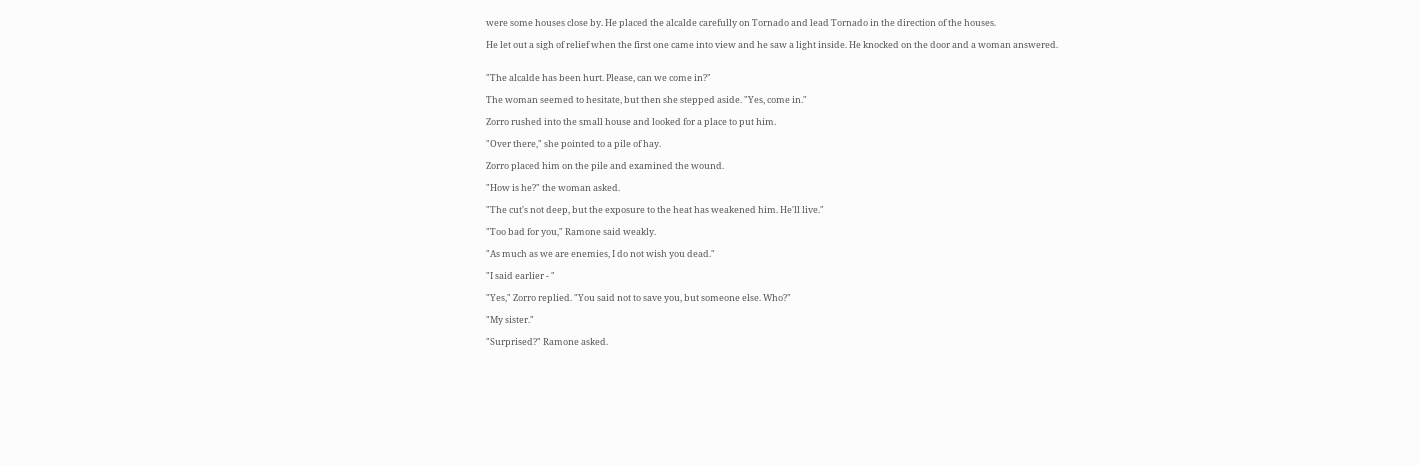were some houses close by. He placed the alcalde carefully on Tornado and lead Tornado in the direction of the houses.

He let out a sigh of relief when the first one came into view and he saw a light inside. He knocked on the door and a woman answered.


"The alcalde has been hurt. Please, can we come in?"

The woman seemed to hesitate, but then she stepped aside. "Yes, come in."

Zorro rushed into the small house and looked for a place to put him.

"Over there," she pointed to a pile of hay.

Zorro placed him on the pile and examined the wound.

"How is he?" the woman asked.

"The cut's not deep, but the exposure to the heat has weakened him. He'll live."

"Too bad for you," Ramone said weakly.

"As much as we are enemies, I do not wish you dead."

"I said earlier - "

"Yes," Zorro replied. "You said not to save you, but someone else. Who?"

"My sister."

"Surprised?" Ramone asked.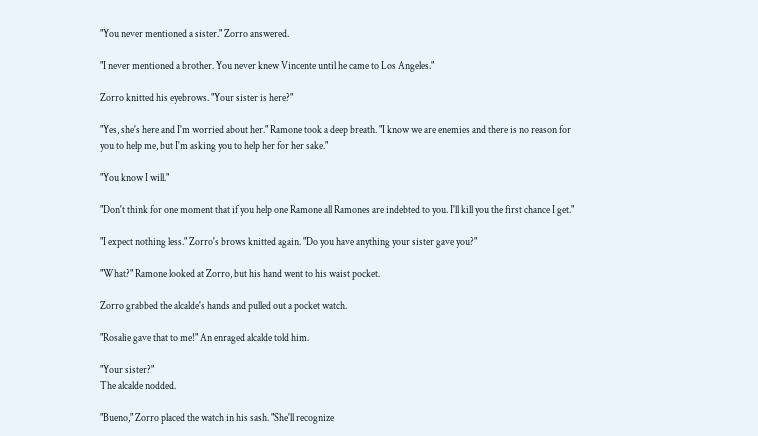"You never mentioned a sister." Zorro answered.

"I never mentioned a brother. You never knew Vincente until he came to Los Angeles."

Zorro knitted his eyebrows. "Your sister is here?"

"Yes, she's here and I'm worried about her." Ramone took a deep breath. "I know we are enemies and there is no reason for you to help me, but I'm asking you to help her for her sake."

"You know I will."

"Don't think for one moment that if you help one Ramone all Ramones are indebted to you. I'll kill you the first chance I get."

"I expect nothing less." Zorro's brows knitted again. "Do you have anything your sister gave you?"

"What?" Ramone looked at Zorro, but his hand went to his waist pocket.

Zorro grabbed the alcalde's hands and pulled out a pocket watch.

"Rosalie gave that to me!" An enraged alcalde told him.

"Your sister?"
The alcalde nodded.

"Bueno," Zorro placed the watch in his sash. "She'll recognize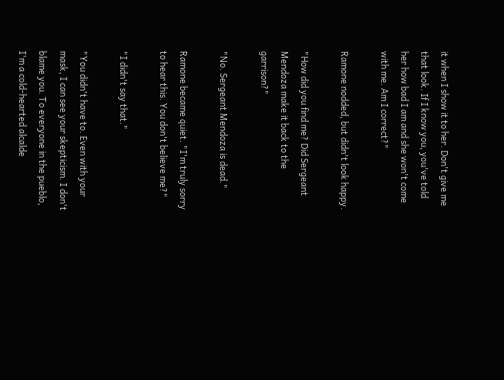it when I show it to her. Don't give me that look. If I know you, you've told her how bad I am and she won't come with me. Am I correct?"

Ramone nodded, but didn't look happy.

"How did you find me? Did Sergeant Mendoza make it back to the garrison?"

"No. Sergeant Mendoza is dead."

Ramone became quiet. "I'm truly sorry to hear this. You don't believe me?"

"I didn't say that."

"You didn't have to. Even with your mask, I can see your skepticism. I don't blame you. To everyone in the pueblo, I'm a cold-hearted alcalde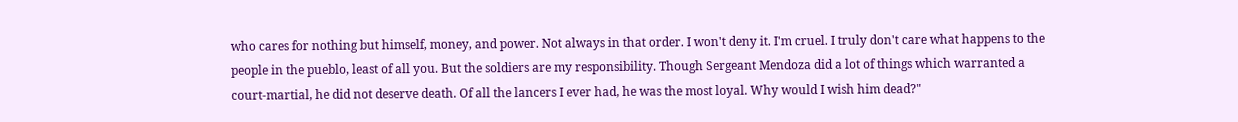who cares for nothing but himself, money, and power. Not always in that order. I won't deny it. I'm cruel. I truly don't care what happens to the people in the pueblo, least of all you. But the soldiers are my responsibility. Though Sergeant Mendoza did a lot of things which warranted a court-martial, he did not deserve death. Of all the lancers I ever had, he was the most loyal. Why would I wish him dead?"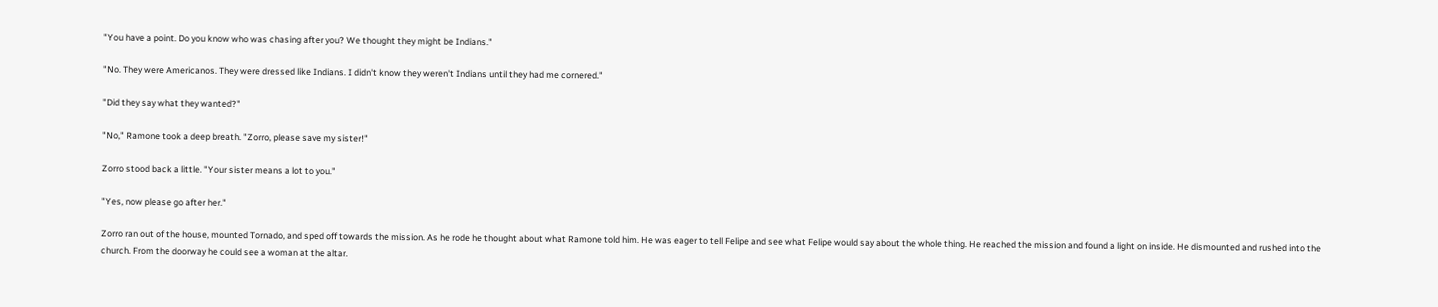"You have a point. Do you know who was chasing after you? We thought they might be Indians."

"No. They were Americanos. They were dressed like Indians. I didn't know they weren't Indians until they had me cornered."

"Did they say what they wanted?"

"No," Ramone took a deep breath. "Zorro, please save my sister!"

Zorro stood back a little. "Your sister means a lot to you."

"Yes, now please go after her."

Zorro ran out of the house, mounted Tornado, and sped off towards the mission. As he rode he thought about what Ramone told him. He was eager to tell Felipe and see what Felipe would say about the whole thing. He reached the mission and found a light on inside. He dismounted and rushed into the church. From the doorway he could see a woman at the altar.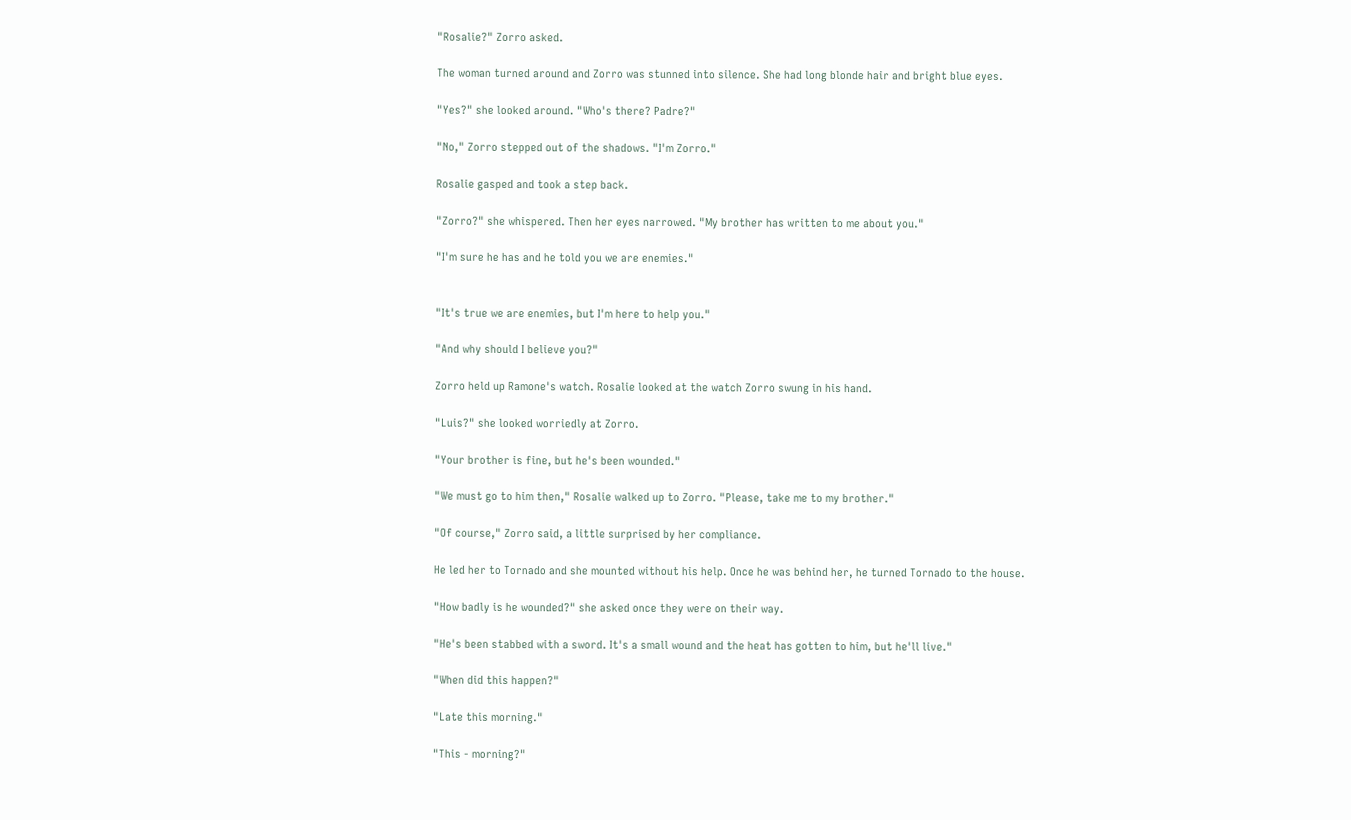"Rosalie?" Zorro asked.

The woman turned around and Zorro was stunned into silence. She had long blonde hair and bright blue eyes.

"Yes?" she looked around. "Who's there? Padre?"

"No," Zorro stepped out of the shadows. "I'm Zorro."

Rosalie gasped and took a step back.

"Zorro?" she whispered. Then her eyes narrowed. "My brother has written to me about you."

"I'm sure he has and he told you we are enemies."


"It's true we are enemies, but I'm here to help you."

"And why should I believe you?"

Zorro held up Ramone's watch. Rosalie looked at the watch Zorro swung in his hand.

"Luis?" she looked worriedly at Zorro.

"Your brother is fine, but he's been wounded."

"We must go to him then," Rosalie walked up to Zorro. "Please, take me to my brother."

"Of course," Zorro said, a little surprised by her compliance.

He led her to Tornado and she mounted without his help. Once he was behind her, he turned Tornado to the house.

"How badly is he wounded?" she asked once they were on their way.

"He's been stabbed with a sword. It's a small wound and the heat has gotten to him, but he'll live."

"When did this happen?"

"Late this morning."

"This - morning?"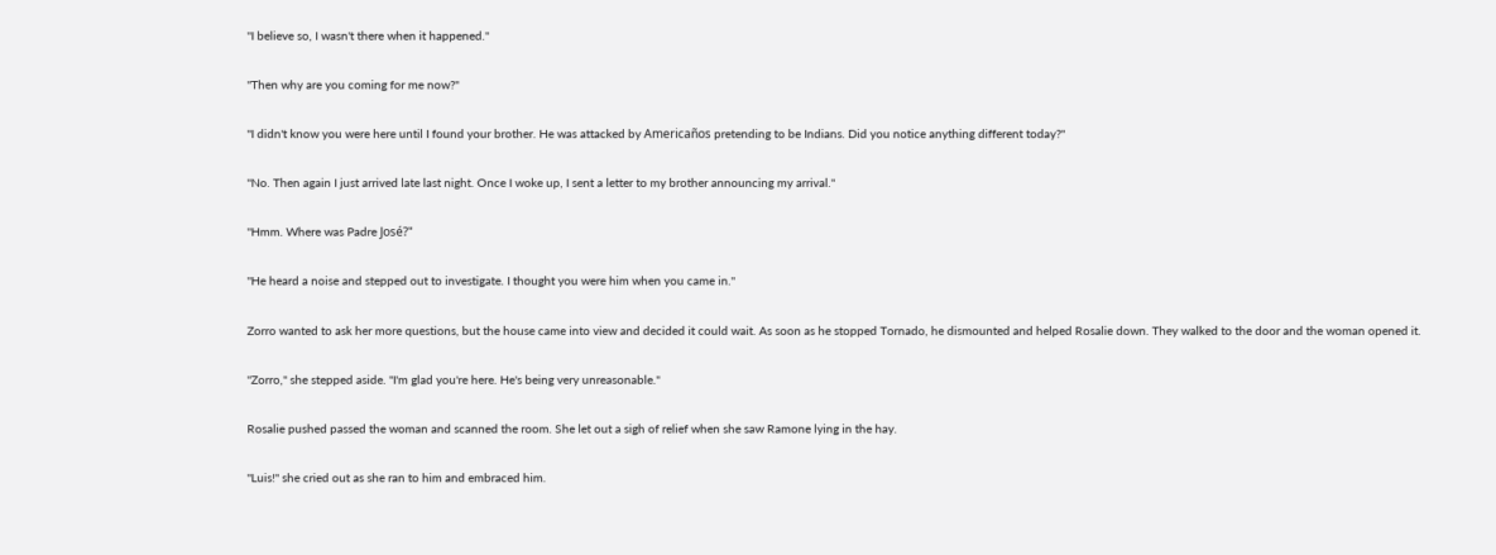"I believe so, I wasn't there when it happened."

"Then why are you coming for me now?"

"I didn't know you were here until I found your brother. He was attacked by Americaños pretending to be Indians. Did you notice anything different today?"

"No. Then again I just arrived late last night. Once I woke up, I sent a letter to my brother announcing my arrival."

"Hmm. Where was Padre José?"

"He heard a noise and stepped out to investigate. I thought you were him when you came in."

Zorro wanted to ask her more questions, but the house came into view and decided it could wait. As soon as he stopped Tornado, he dismounted and helped Rosalie down. They walked to the door and the woman opened it.

"Zorro," she stepped aside. "I'm glad you're here. He's being very unreasonable."

Rosalie pushed passed the woman and scanned the room. She let out a sigh of relief when she saw Ramone lying in the hay.

"Luis!" she cried out as she ran to him and embraced him.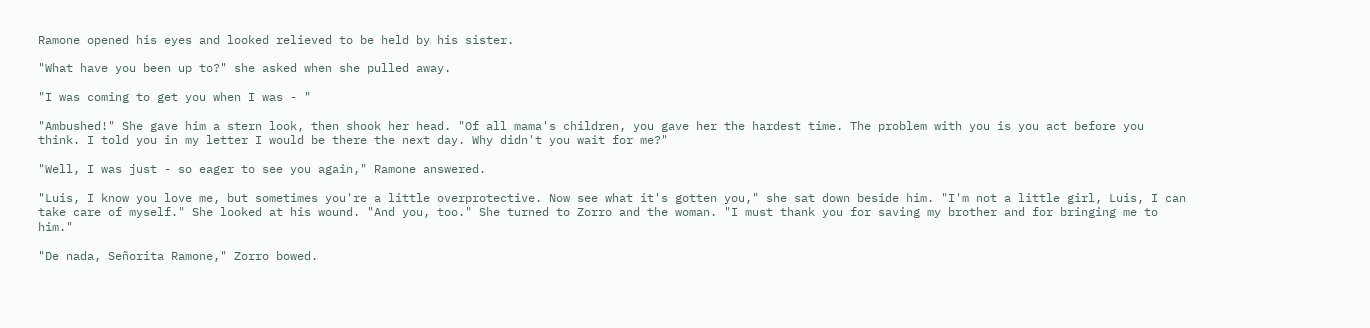Ramone opened his eyes and looked relieved to be held by his sister.

"What have you been up to?" she asked when she pulled away.

"I was coming to get you when I was - "

"Ambushed!" She gave him a stern look, then shook her head. "Of all mama's children, you gave her the hardest time. The problem with you is you act before you think. I told you in my letter I would be there the next day. Why didn't you wait for me?"

"Well, I was just - so eager to see you again," Ramone answered.

"Luis, I know you love me, but sometimes you're a little overprotective. Now see what it's gotten you," she sat down beside him. "I'm not a little girl, Luis, I can take care of myself." She looked at his wound. "And you, too." She turned to Zorro and the woman. "I must thank you for saving my brother and for bringing me to him."

"De nada, Señorita Ramone," Zorro bowed.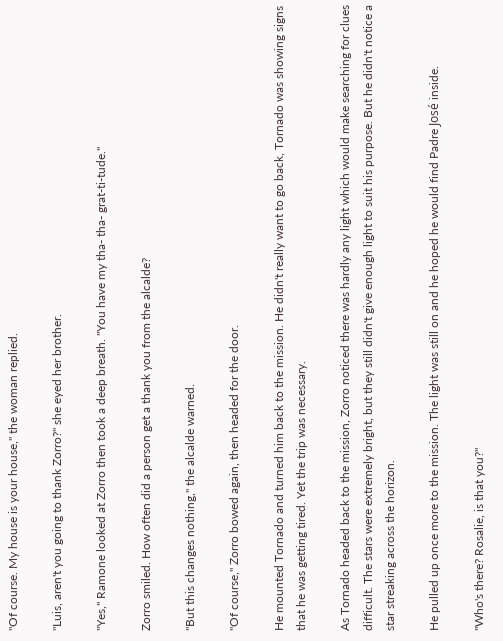"Of course. My house is your house," the woman replied.

"Luis, aren't you going to thank Zorro?" she eyed her brother.

"Yes," Ramone looked at Zorro then took a deep breath. "You have my tha- tha- grat-ti-tude."

Zorro smiled. How often did a person get a thank you from the alcalde?

"But this changes nothing," the alcalde warned.

"Of course," Zorro bowed again, then headed for the door.

He mounted Tornado and turned him back to the mission. He didn't really want to go back, Tornado was showing signs that he was getting tired. Yet the trip was necessary.

As Tornado headed back to the mission, Zorro noticed there was hardly any light which would make searching for clues difficult. The stars were extremely bright, but they still didn't give enough light to suit his purpose. But he didn't notice a star streaking across the horizon.

He pulled up once more to the mission. The light was still on and he hoped he would find Padre José inside.

"Who's there? Rosalie, is that you?"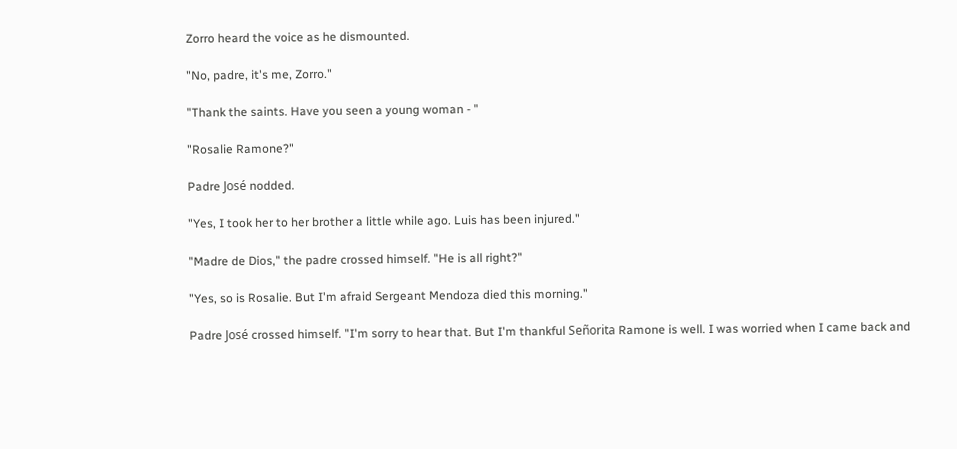Zorro heard the voice as he dismounted.

"No, padre, it's me, Zorro."

"Thank the saints. Have you seen a young woman - "

"Rosalie Ramone?"

Padre José nodded.

"Yes, I took her to her brother a little while ago. Luis has been injured."

"Madre de Dios," the padre crossed himself. "He is all right?"

"Yes, so is Rosalie. But I'm afraid Sergeant Mendoza died this morning."

Padre José crossed himself. "I'm sorry to hear that. But I'm thankful Señorita Ramone is well. I was worried when I came back and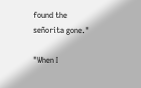found the señorita gone."

"When I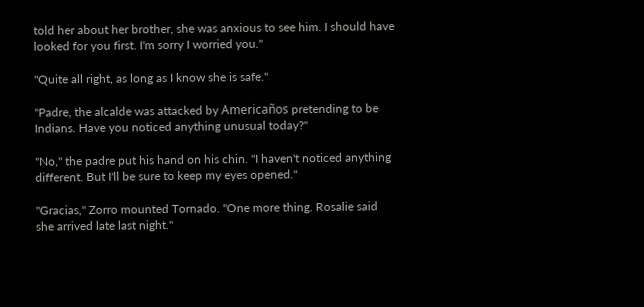told her about her brother, she was anxious to see him. I should have looked for you first. I'm sorry I worried you."

"Quite all right, as long as I know she is safe."

"Padre, the alcalde was attacked by Americaños pretending to be Indians. Have you noticed anything unusual today?"

"No," the padre put his hand on his chin. "I haven't noticed anything different. But I'll be sure to keep my eyes opened."

"Gracias," Zorro mounted Tornado. "One more thing. Rosalie said she arrived late last night."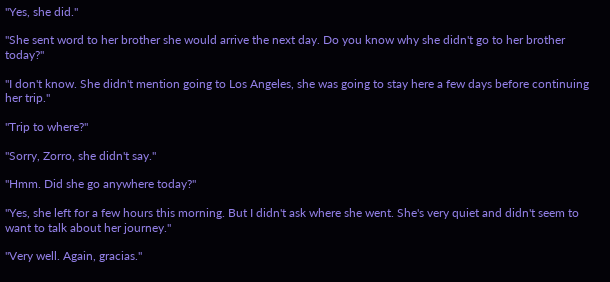"Yes, she did."

"She sent word to her brother she would arrive the next day. Do you know why she didn't go to her brother today?"

"I don't know. She didn't mention going to Los Angeles, she was going to stay here a few days before continuing her trip."

"Trip to where?"

"Sorry, Zorro, she didn't say."

"Hmm. Did she go anywhere today?"

"Yes, she left for a few hours this morning. But I didn't ask where she went. She's very quiet and didn't seem to want to talk about her journey."

"Very well. Again, gracias."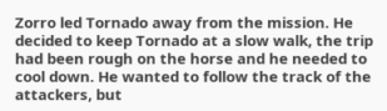Zorro led Tornado away from the mission. He decided to keep Tornado at a slow walk, the trip had been rough on the horse and he needed to cool down. He wanted to follow the track of the attackers, but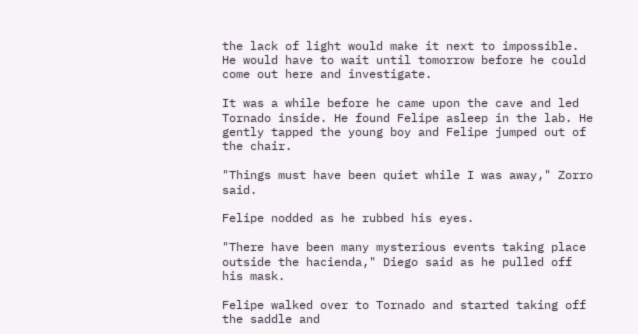the lack of light would make it next to impossible. He would have to wait until tomorrow before he could come out here and investigate.

It was a while before he came upon the cave and led Tornado inside. He found Felipe asleep in the lab. He gently tapped the young boy and Felipe jumped out of the chair.

"Things must have been quiet while I was away," Zorro said.

Felipe nodded as he rubbed his eyes.

"There have been many mysterious events taking place outside the hacienda," Diego said as he pulled off his mask.

Felipe walked over to Tornado and started taking off the saddle and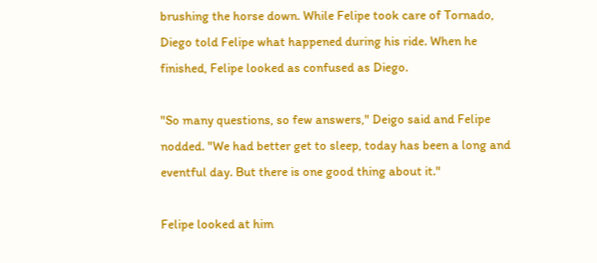brushing the horse down. While Felipe took care of Tornado, Diego told Felipe what happened during his ride. When he finished, Felipe looked as confused as Diego.

"So many questions, so few answers," Deigo said and Felipe nodded. "We had better get to sleep, today has been a long and eventful day. But there is one good thing about it."

Felipe looked at him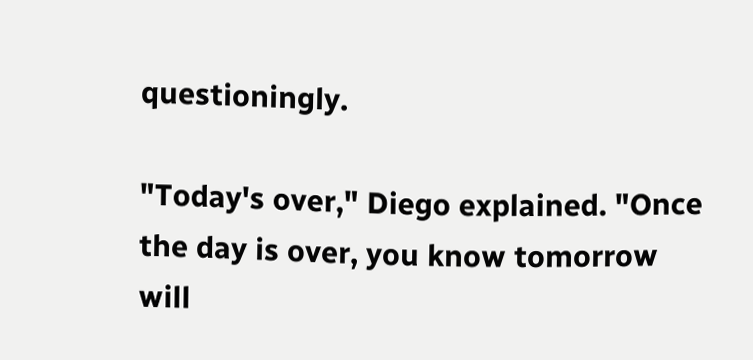questioningly.

"Today's over," Diego explained. "Once the day is over, you know tomorrow will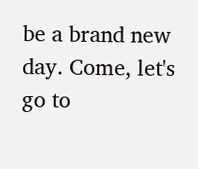be a brand new day. Come, let's go to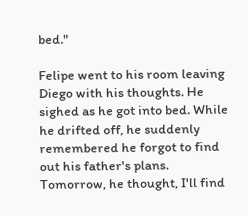bed."

Felipe went to his room leaving Diego with his thoughts. He sighed as he got into bed. While he drifted off, he suddenly remembered he forgot to find out his father's plans. Tomorrow, he thought, I'll find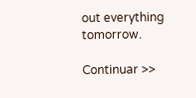out everything tomorrow.

Continuar >>